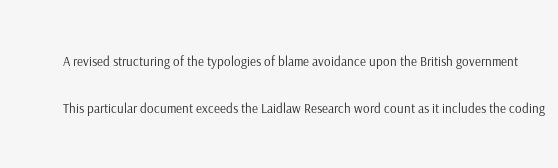A revised structuring of the typologies of blame avoidance upon the British government

This particular document exceeds the Laidlaw Research word count as it includes the coding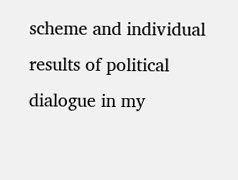scheme and individual results of political dialogue in my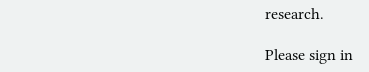research.

Please sign in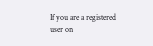If you are a registered user on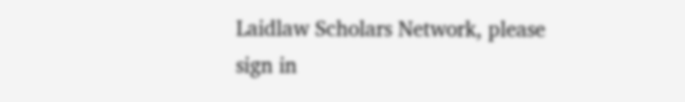Laidlaw Scholars Network, please sign in